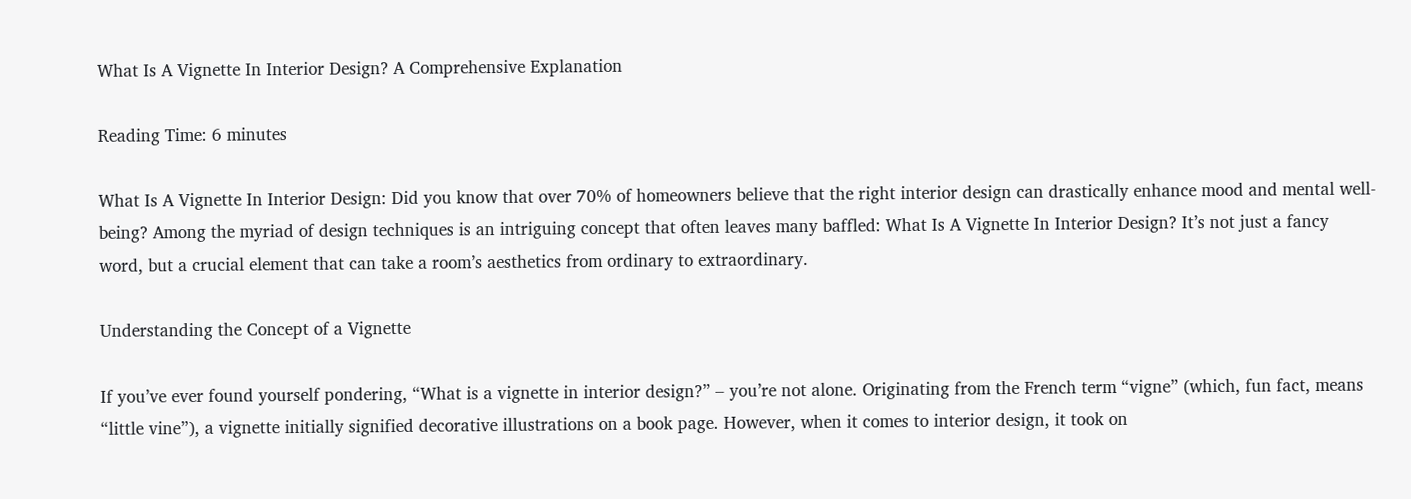What Is A Vignette In Interior Design? A Comprehensive Explanation

Reading Time: 6 minutes

What Is A Vignette In Interior Design: Did you know that over 70% of homeowners believe that the right interior design can drastically enhance mood and mental well-being? Among the myriad of design techniques is an intriguing concept that often leaves many baffled: What Is A Vignette In Interior Design? It’s not just a fancy word, but a crucial element that can take a room’s aesthetics from ordinary to extraordinary.

Understanding the Concept of a Vignette

If you’ve ever found yourself pondering, “What is a vignette in interior design?” – you’re not alone. Originating from the French term “vigne” (which, fun fact, means “little vine”), a vignette initially signified decorative illustrations on a book page. However, when it comes to interior design, it took on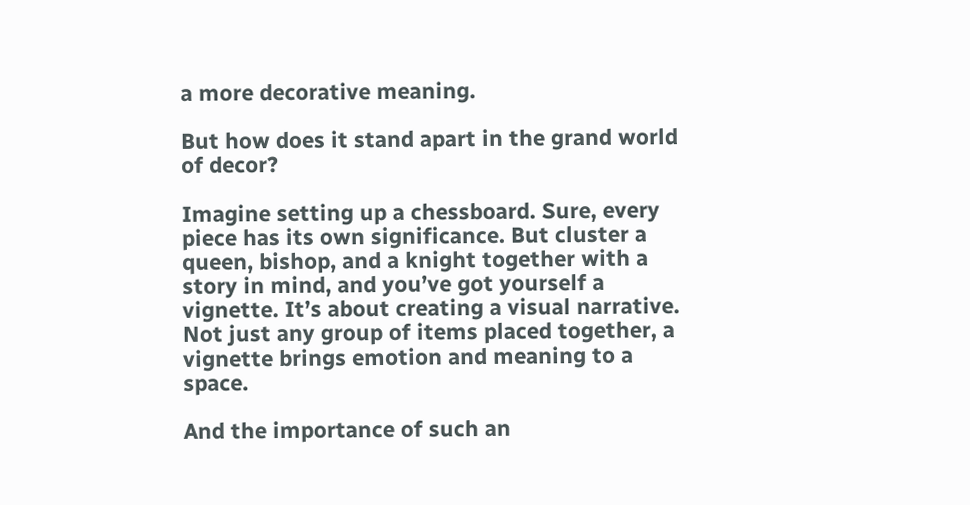a more decorative meaning.

But how does it stand apart in the grand world of decor?

Imagine setting up a chessboard. Sure, every piece has its own significance. But cluster a queen, bishop, and a knight together with a story in mind, and you’ve got yourself a vignette. It’s about creating a visual narrative. Not just any group of items placed together, a vignette brings emotion and meaning to a space.

And the importance of such an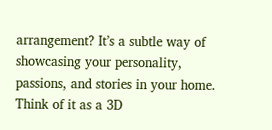arrangement? It’s a subtle way of showcasing your personality, passions, and stories in your home. Think of it as a 3D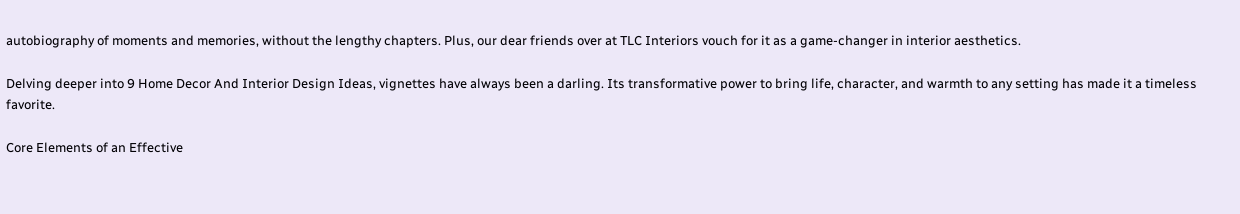autobiography of moments and memories, without the lengthy chapters. Plus, our dear friends over at TLC Interiors vouch for it as a game-changer in interior aesthetics.

Delving deeper into 9 Home Decor And Interior Design Ideas, vignettes have always been a darling. Its transformative power to bring life, character, and warmth to any setting has made it a timeless favorite.

Core Elements of an Effective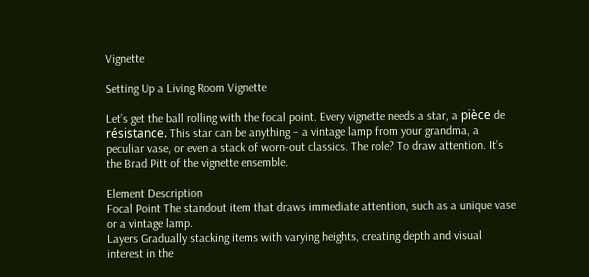Vignette

Setting Up a Living Room Vignette

Let’s get the ball rolling with the focal point. Every vignette needs a star, a pièce de résistance. This star can be anything – a vintage lamp from your grandma, a peculiar vase, or even a stack of worn-out classics. The role? To draw attention. It’s the Brad Pitt of the vignette ensemble.

Element Description
Focal Point The standout item that draws immediate attention, such as a unique vase or a vintage lamp.
Layers Gradually stacking items with varying heights, creating depth and visual interest in the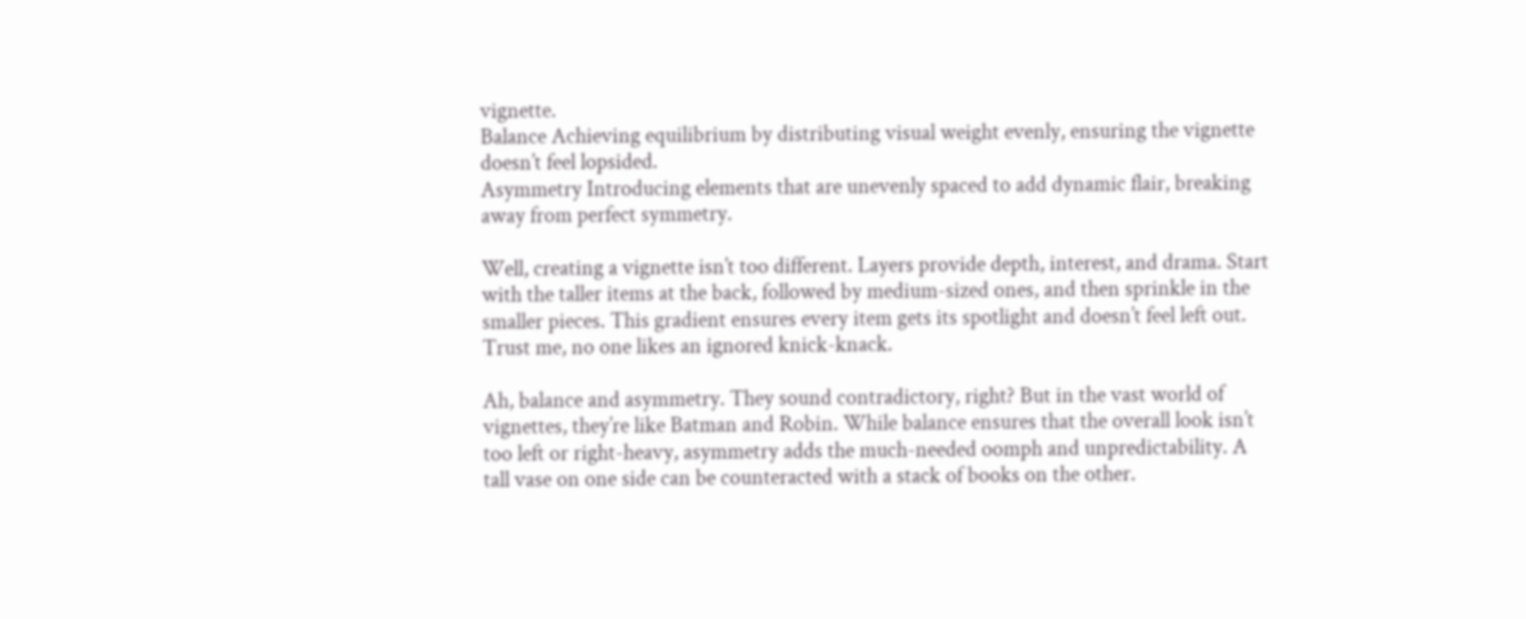vignette.
Balance Achieving equilibrium by distributing visual weight evenly, ensuring the vignette doesn’t feel lopsided.
Asymmetry Introducing elements that are unevenly spaced to add dynamic flair, breaking away from perfect symmetry.

Well, creating a vignette isn’t too different. Layers provide depth, interest, and drama. Start with the taller items at the back, followed by medium-sized ones, and then sprinkle in the smaller pieces. This gradient ensures every item gets its spotlight and doesn’t feel left out. Trust me, no one likes an ignored knick-knack.

Ah, balance and asymmetry. They sound contradictory, right? But in the vast world of vignettes, they’re like Batman and Robin. While balance ensures that the overall look isn’t too left or right-heavy, asymmetry adds the much-needed oomph and unpredictability. A tall vase on one side can be counteracted with a stack of books on the other.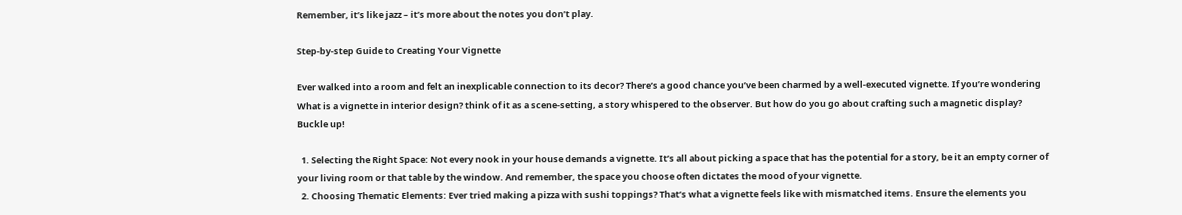Remember, it’s like jazz – it’s more about the notes you don’t play.

Step-by-step Guide to Creating Your Vignette

Ever walked into a room and felt an inexplicable connection to its decor? There’s a good chance you’ve been charmed by a well-executed vignette. If you’re wondering What is a vignette in interior design? think of it as a scene-setting, a story whispered to the observer. But how do you go about crafting such a magnetic display? Buckle up!

  1. Selecting the Right Space: Not every nook in your house demands a vignette. It’s all about picking a space that has the potential for a story, be it an empty corner of your living room or that table by the window. And remember, the space you choose often dictates the mood of your vignette.
  2. Choosing Thematic Elements: Ever tried making a pizza with sushi toppings? That’s what a vignette feels like with mismatched items. Ensure the elements you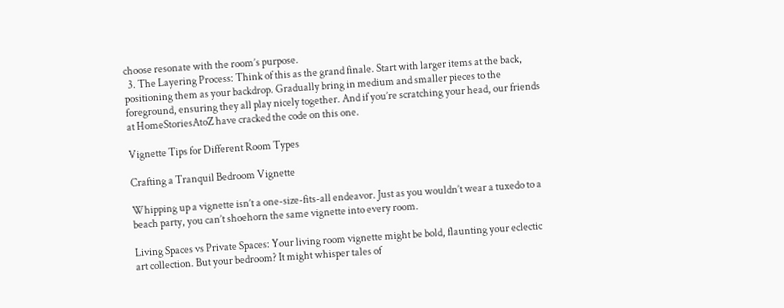choose resonate with the room’s purpose.
  3. The Layering Process: Think of this as the grand finale. Start with larger items at the back, positioning them as your backdrop. Gradually bring in medium and smaller pieces to the foreground, ensuring they all play nicely together. And if you’re scratching your head, our friends at HomeStoriesAtoZ have cracked the code on this one.

Vignette Tips for Different Room Types

Crafting a Tranquil Bedroom Vignette

Whipping up a vignette isn’t a one-size-fits-all endeavor. Just as you wouldn’t wear a tuxedo to a beach party, you can’t shoehorn the same vignette into every room.

Living Spaces vs Private Spaces: Your living room vignette might be bold, flaunting your eclectic art collection. But your bedroom? It might whisper tales of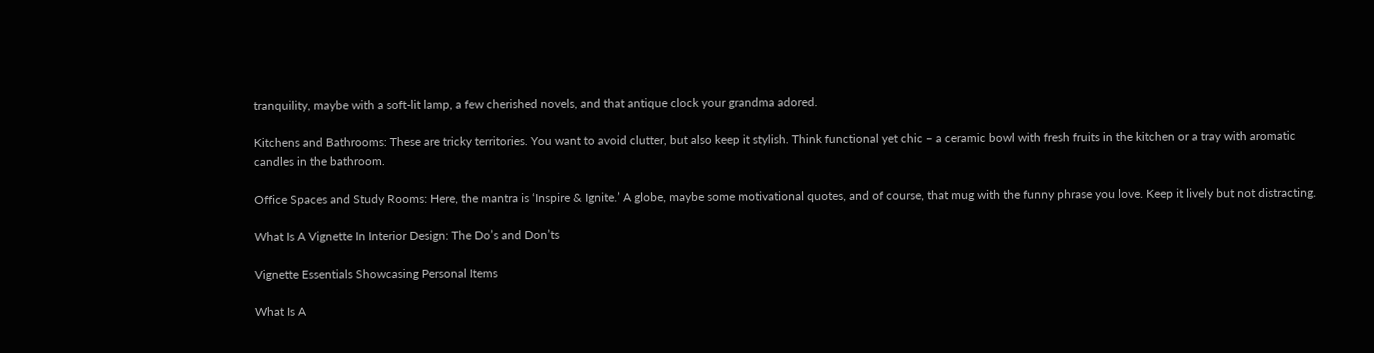tranquility, maybe with a soft-lit lamp, a few cherished novels, and that antique clock your grandma adored.

Kitchens and Bathrooms: These are tricky territories. You want to avoid clutter, but also keep it stylish. Think functional yet chic – a ceramic bowl with fresh fruits in the kitchen or a tray with aromatic candles in the bathroom.

Office Spaces and Study Rooms: Here, the mantra is ‘Inspire & Ignite.’ A globe, maybe some motivational quotes, and of course, that mug with the funny phrase you love. Keep it lively but not distracting.

What Is A Vignette In Interior Design: The Do’s and Don’ts

Vignette Essentials Showcasing Personal Items

What Is A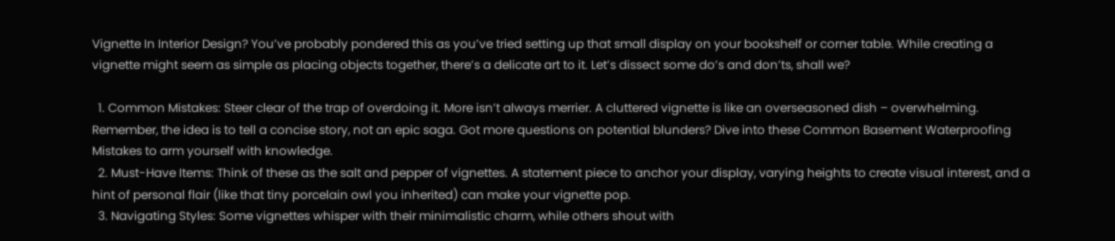Vignette In Interior Design? You’ve probably pondered this as you’ve tried setting up that small display on your bookshelf or corner table. While creating a vignette might seem as simple as placing objects together, there’s a delicate art to it. Let’s dissect some do’s and don’ts, shall we?

  1. Common Mistakes: Steer clear of the trap of overdoing it. More isn’t always merrier. A cluttered vignette is like an overseasoned dish – overwhelming. Remember, the idea is to tell a concise story, not an epic saga. Got more questions on potential blunders? Dive into these Common Basement Waterproofing Mistakes to arm yourself with knowledge.
  2. Must-Have Items: Think of these as the salt and pepper of vignettes. A statement piece to anchor your display, varying heights to create visual interest, and a hint of personal flair (like that tiny porcelain owl you inherited) can make your vignette pop.
  3. Navigating Styles: Some vignettes whisper with their minimalistic charm, while others shout with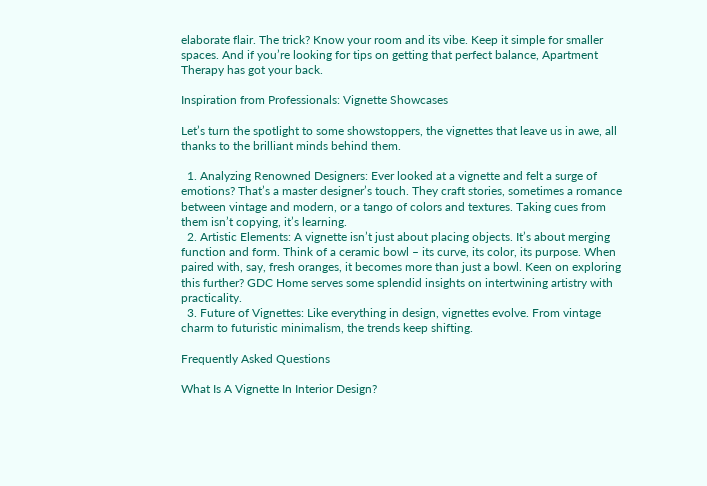elaborate flair. The trick? Know your room and its vibe. Keep it simple for smaller spaces. And if you’re looking for tips on getting that perfect balance, Apartment Therapy has got your back.

Inspiration from Professionals: Vignette Showcases

Let’s turn the spotlight to some showstoppers, the vignettes that leave us in awe, all thanks to the brilliant minds behind them.

  1. Analyzing Renowned Designers: Ever looked at a vignette and felt a surge of emotions? That’s a master designer’s touch. They craft stories, sometimes a romance between vintage and modern, or a tango of colors and textures. Taking cues from them isn’t copying, it’s learning.
  2. Artistic Elements: A vignette isn’t just about placing objects. It’s about merging function and form. Think of a ceramic bowl – its curve, its color, its purpose. When paired with, say, fresh oranges, it becomes more than just a bowl. Keen on exploring this further? GDC Home serves some splendid insights on intertwining artistry with practicality.
  3. Future of Vignettes: Like everything in design, vignettes evolve. From vintage charm to futuristic minimalism, the trends keep shifting.

Frequently Asked Questions

What Is A Vignette In Interior Design?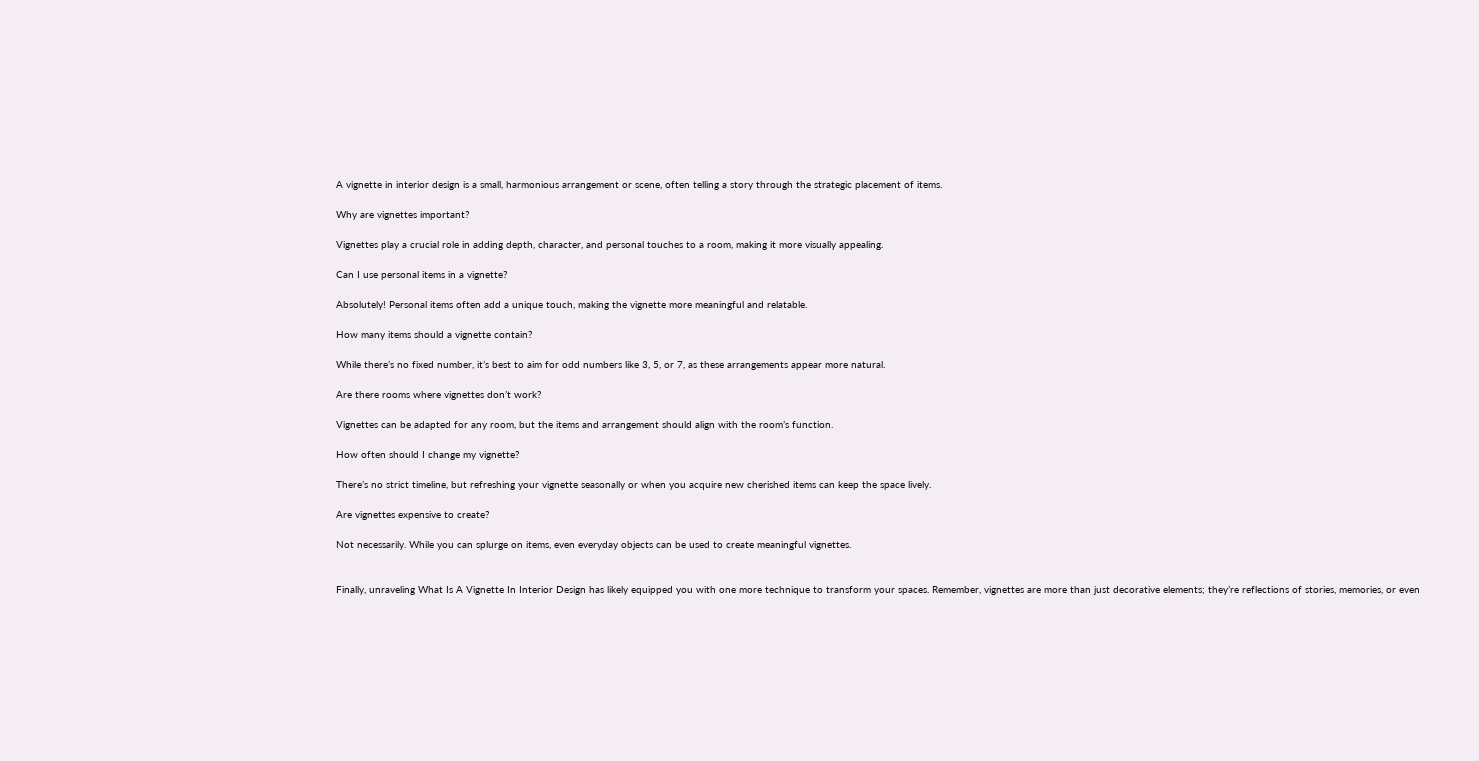A vignette in interior design is a small, harmonious arrangement or scene, often telling a story through the strategic placement of items.

Why are vignettes important?

Vignettes play a crucial role in adding depth, character, and personal touches to a room, making it more visually appealing.

Can I use personal items in a vignette?

Absolutely! Personal items often add a unique touch, making the vignette more meaningful and relatable.

How many items should a vignette contain?

While there’s no fixed number, it’s best to aim for odd numbers like 3, 5, or 7, as these arrangements appear more natural.

Are there rooms where vignettes don’t work?

Vignettes can be adapted for any room, but the items and arrangement should align with the room’s function.

How often should I change my vignette?

There’s no strict timeline, but refreshing your vignette seasonally or when you acquire new cherished items can keep the space lively.

Are vignettes expensive to create?

Not necessarily. While you can splurge on items, even everyday objects can be used to create meaningful vignettes.


Finally, unraveling What Is A Vignette In Interior Design has likely equipped you with one more technique to transform your spaces. Remember, vignettes are more than just decorative elements; they’re reflections of stories, memories, or even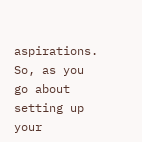aspirations. So, as you go about setting up your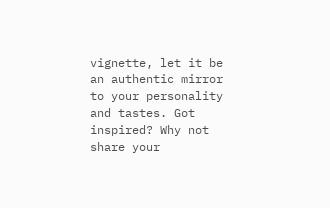vignette, let it be an authentic mirror to your personality and tastes. Got inspired? Why not share your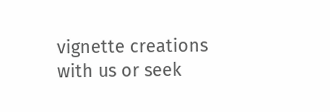vignette creations with us or seek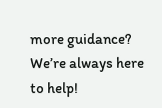more guidance? We’re always here to help!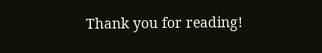Thank you for reading!